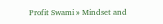Profit Swami » Mindset and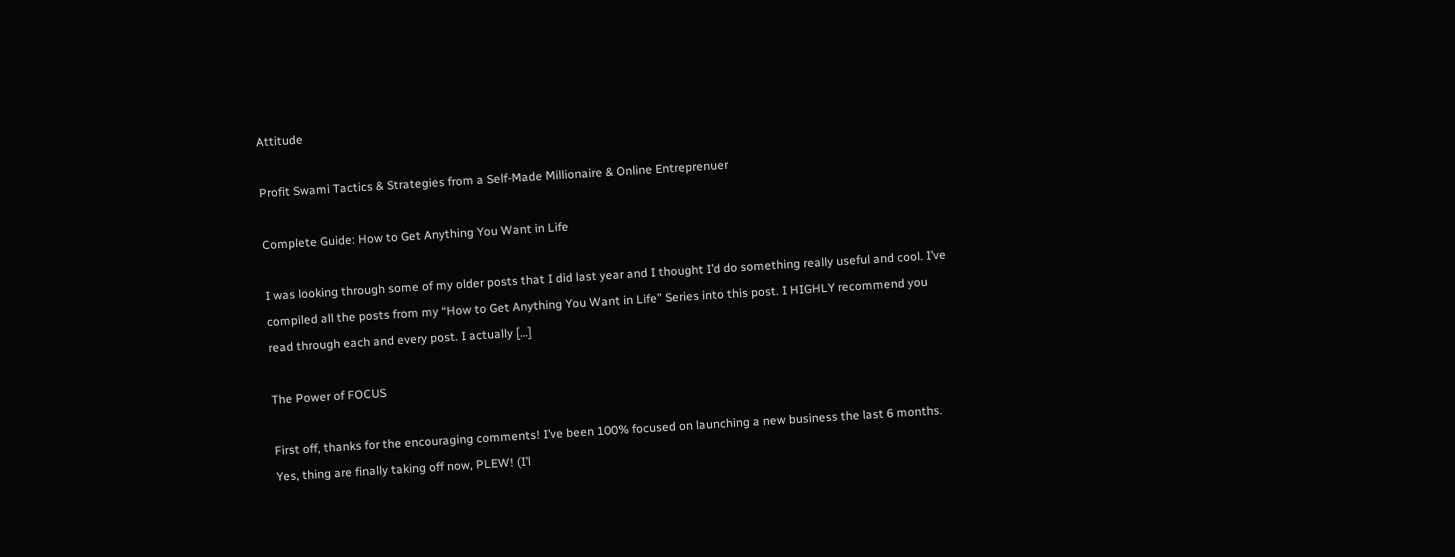Attitude

Profit Swami Tactics & Strategies from a Self-Made Millionaire & Online Entreprenuer

Complete Guide: How to Get Anything You Want in Life

I was looking through some of my older posts that I did last year and I thought I’d do something really useful and cool. I’ve compiled all the posts from my “How to Get Anything You Want in Life” Series into this post. I HIGHLY recommend you read through each and every post. I actually […]

The Power of FOCUS

First off, thanks for the encouraging comments! I’ve been 100% focused on launching a new business the last 6 months. Yes, thing are finally taking off now, PLEW! (I’l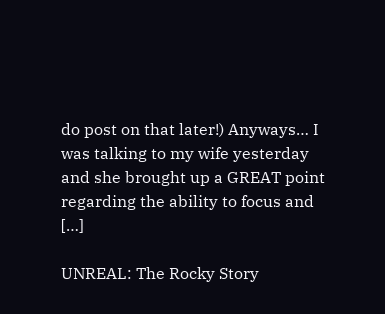do post on that later!) Anyways… I was talking to my wife yesterday and she brought up a GREAT point regarding the ability to focus and […]

UNREAL: The Rocky Story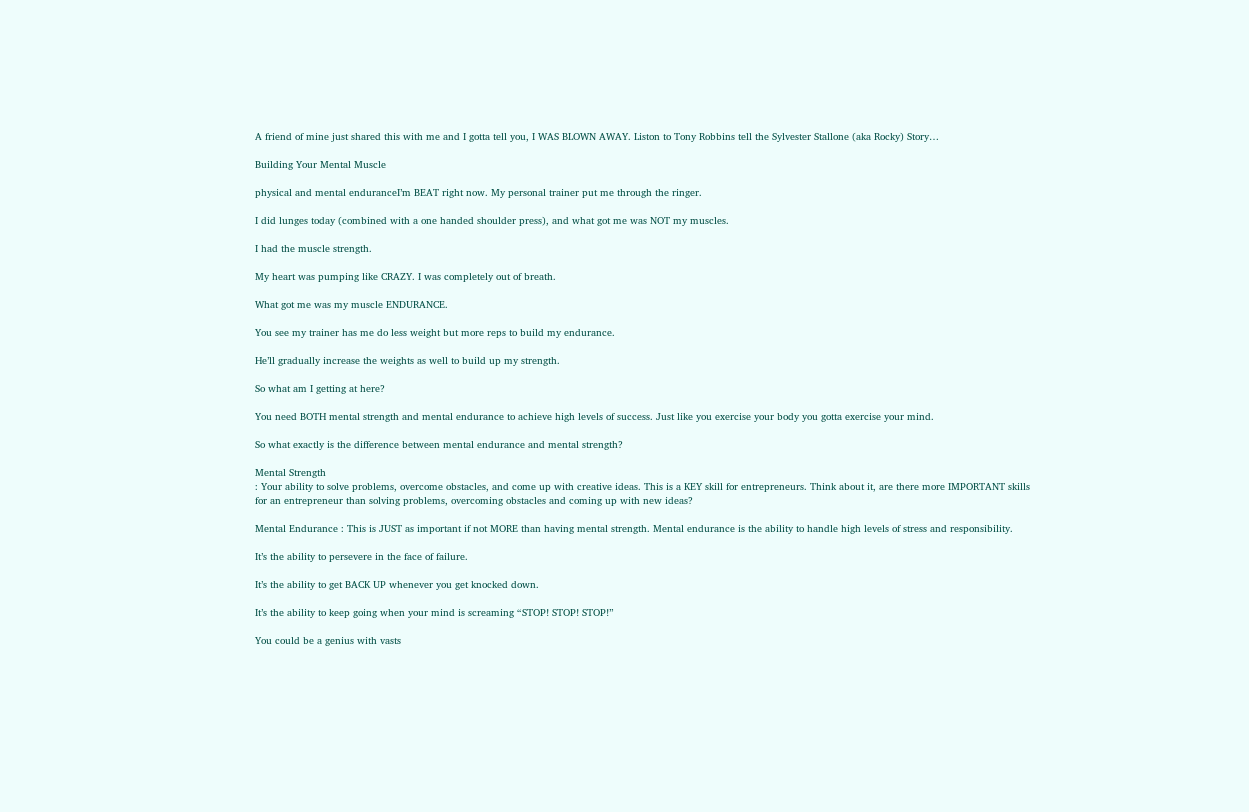A friend of mine just shared this with me and I gotta tell you, I WAS BLOWN AWAY. Liston to Tony Robbins tell the Sylvester Stallone (aka Rocky) Story…

Building Your Mental Muscle

physical and mental enduranceI’m BEAT right now. My personal trainer put me through the ringer.

I did lunges today (combined with a one handed shoulder press), and what got me was NOT my muscles.

I had the muscle strength.

My heart was pumping like CRAZY. I was completely out of breath.

What got me was my muscle ENDURANCE.

You see my trainer has me do less weight but more reps to build my endurance.

He’ll gradually increase the weights as well to build up my strength.

So what am I getting at here?

You need BOTH mental strength and mental endurance to achieve high levels of success. Just like you exercise your body you gotta exercise your mind.

So what exactly is the difference between mental endurance and mental strength?

Mental Strength
: Your ability to solve problems, overcome obstacles, and come up with creative ideas. This is a KEY skill for entrepreneurs. Think about it, are there more IMPORTANT skills for an entrepreneur than solving problems, overcoming obstacles and coming up with new ideas?

Mental Endurance : This is JUST as important if not MORE than having mental strength. Mental endurance is the ability to handle high levels of stress and responsibility.

It’s the ability to persevere in the face of failure.

It’s the ability to get BACK UP whenever you get knocked down.

It’s the ability to keep going when your mind is screaming “STOP! STOP! STOP!”

You could be a genius with vasts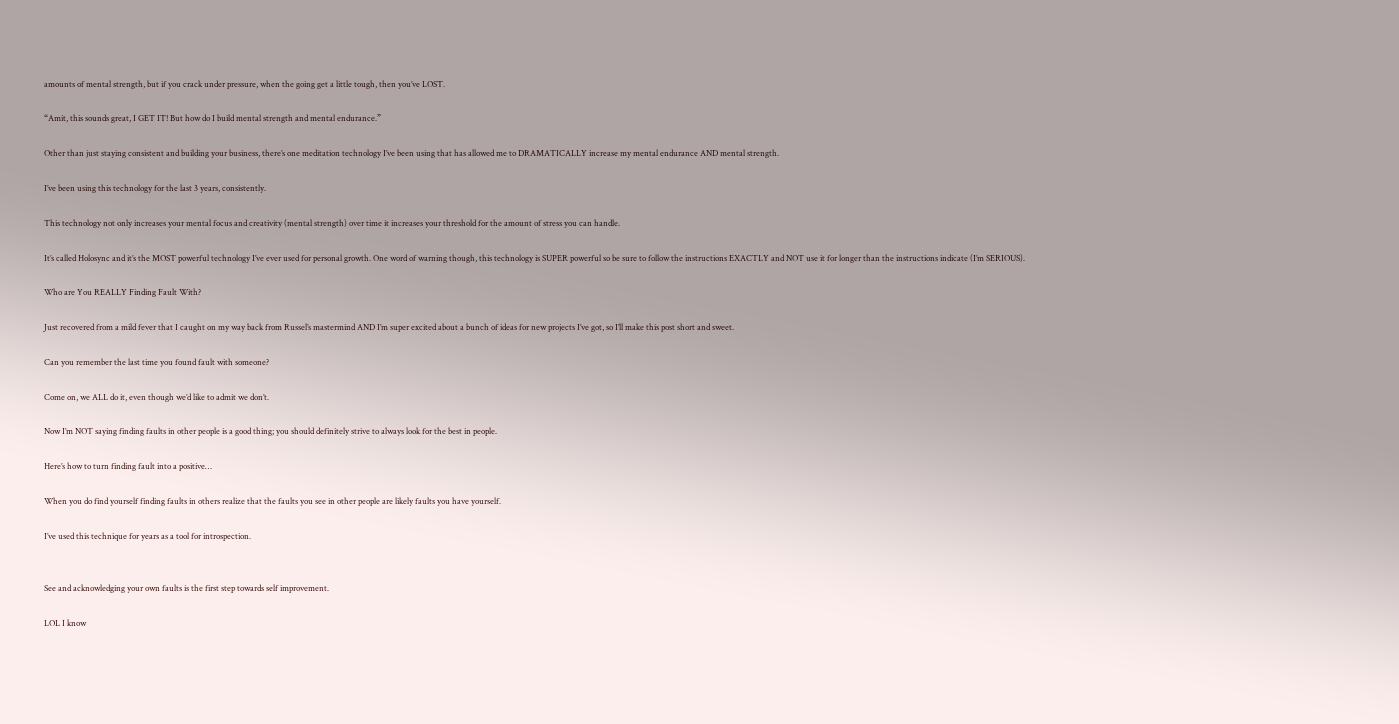amounts of mental strength, but if you crack under pressure, when the going get a little tough, then you’ve LOST.

“Amit, this sounds great, I GET IT! But how do I build mental strength and mental endurance.”

Other than just staying consistent and building your business, there’s one meditation technology I’ve been using that has allowed me to DRAMATICALLY increase my mental endurance AND mental strength.

I’ve been using this technology for the last 3 years, consistently.

This technology not only increases your mental focus and creativity (mental strength) over time it increases your threshold for the amount of stress you can handle.

It’s called Holosync and it’s the MOST powerful technology I’ve ever used for personal growth. One word of warning though, this technology is SUPER powerful so be sure to follow the instructions EXACTLY and NOT use it for longer than the instructions indicate (I’m SERIOUS).

Who are You REALLY Finding Fault With?

Just recovered from a mild fever that I caught on my way back from Russel’s mastermind AND I’m super excited about a bunch of ideas for new projects I’ve got, so I’ll make this post short and sweet.

Can you remember the last time you found fault with someone?

Come on, we ALL do it, even though we’d like to admit we don’t.

Now I’m NOT saying finding faults in other people is a good thing; you should definitely strive to always look for the best in people.

Here’s how to turn finding fault into a positive…

When you do find yourself finding faults in others realize that the faults you see in other people are likely faults you have yourself.

I’ve used this technique for years as a tool for introspection.


See and acknowledging your own faults is the first step towards self improvement.

LOL I know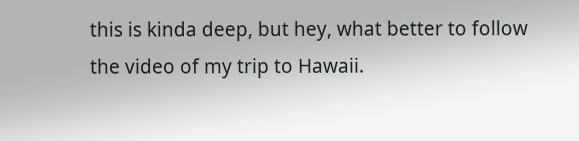this is kinda deep, but hey, what better to follow the video of my trip to Hawaii.